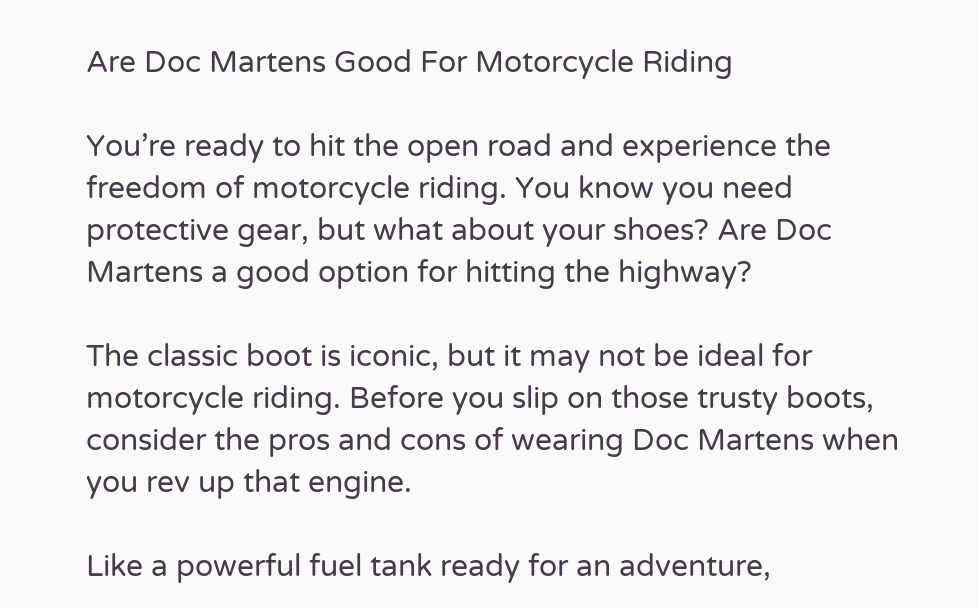Are Doc Martens Good For Motorcycle Riding

You’re ready to hit the open road and experience the freedom of motorcycle riding. You know you need protective gear, but what about your shoes? Are Doc Martens a good option for hitting the highway?

The classic boot is iconic, but it may not be ideal for motorcycle riding. Before you slip on those trusty boots, consider the pros and cons of wearing Doc Martens when you rev up that engine.

Like a powerful fuel tank ready for an adventure,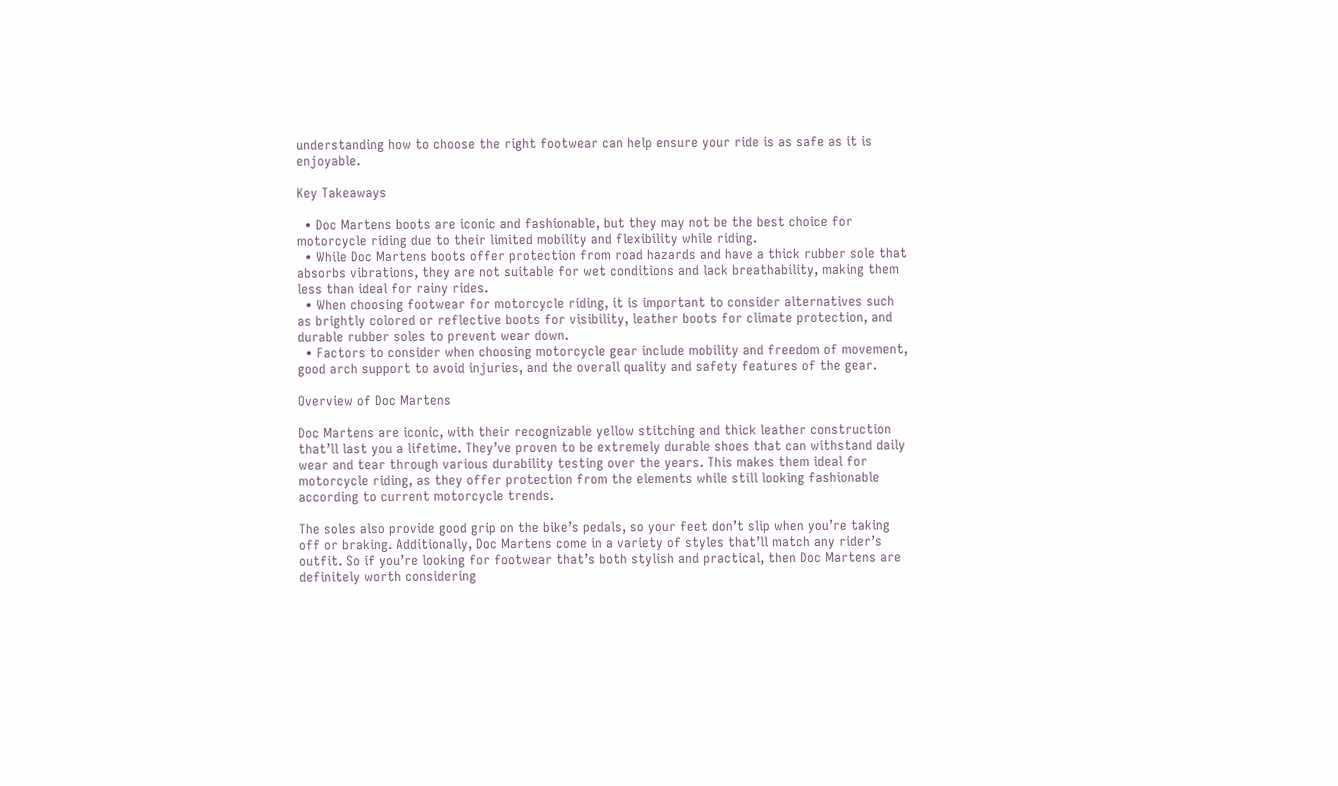understanding how to choose the right footwear can help ensure your ride is as safe as it is enjoyable.

Key Takeaways

  • Doc Martens boots are iconic and fashionable, but they may not be the best choice for motorcycle riding due to their limited mobility and flexibility while riding.
  • While Doc Martens boots offer protection from road hazards and have a thick rubber sole that absorbs vibrations, they are not suitable for wet conditions and lack breathability, making them less than ideal for rainy rides.
  • When choosing footwear for motorcycle riding, it is important to consider alternatives such as brightly colored or reflective boots for visibility, leather boots for climate protection, and durable rubber soles to prevent wear down.
  • Factors to consider when choosing motorcycle gear include mobility and freedom of movement, good arch support to avoid injuries, and the overall quality and safety features of the gear.

Overview of Doc Martens

Doc Martens are iconic, with their recognizable yellow stitching and thick leather construction that’ll last you a lifetime. They’ve proven to be extremely durable shoes that can withstand daily wear and tear through various durability testing over the years. This makes them ideal for motorcycle riding, as they offer protection from the elements while still looking fashionable according to current motorcycle trends.

The soles also provide good grip on the bike’s pedals, so your feet don’t slip when you’re taking off or braking. Additionally, Doc Martens come in a variety of styles that’ll match any rider’s outfit. So if you’re looking for footwear that’s both stylish and practical, then Doc Martens are definitely worth considering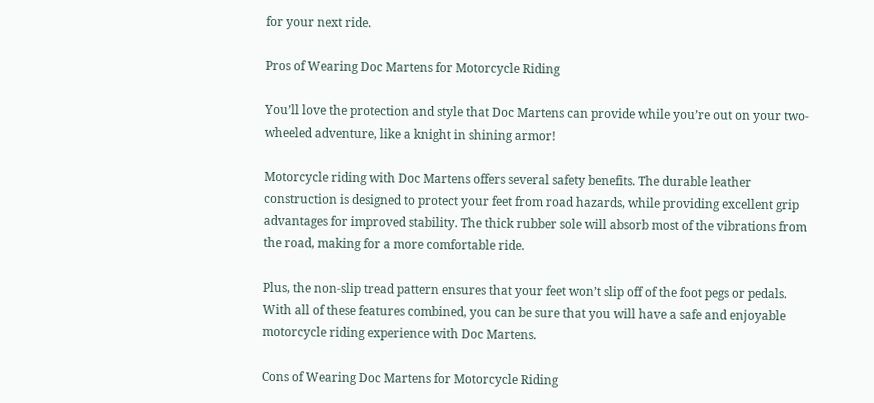for your next ride.

Pros of Wearing Doc Martens for Motorcycle Riding

You’ll love the protection and style that Doc Martens can provide while you’re out on your two-wheeled adventure, like a knight in shining armor!

Motorcycle riding with Doc Martens offers several safety benefits. The durable leather construction is designed to protect your feet from road hazards, while providing excellent grip advantages for improved stability. The thick rubber sole will absorb most of the vibrations from the road, making for a more comfortable ride.

Plus, the non-slip tread pattern ensures that your feet won’t slip off of the foot pegs or pedals. With all of these features combined, you can be sure that you will have a safe and enjoyable motorcycle riding experience with Doc Martens.

Cons of Wearing Doc Martens for Motorcycle Riding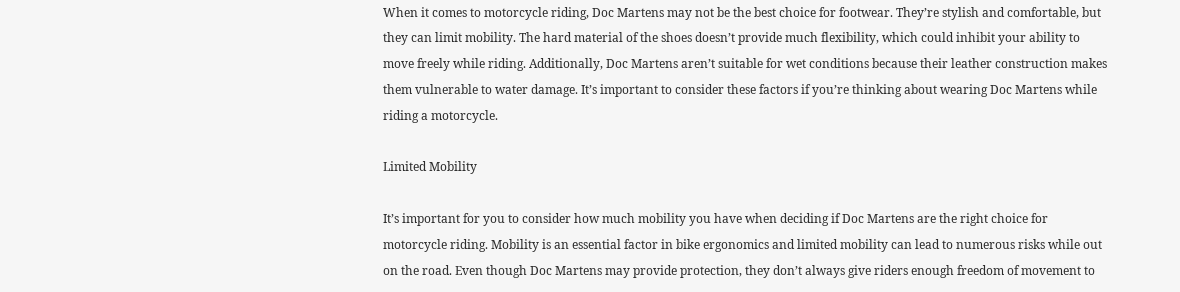When it comes to motorcycle riding, Doc Martens may not be the best choice for footwear. They’re stylish and comfortable, but they can limit mobility. The hard material of the shoes doesn’t provide much flexibility, which could inhibit your ability to move freely while riding. Additionally, Doc Martens aren’t suitable for wet conditions because their leather construction makes them vulnerable to water damage. It’s important to consider these factors if you’re thinking about wearing Doc Martens while riding a motorcycle.

Limited Mobility

It’s important for you to consider how much mobility you have when deciding if Doc Martens are the right choice for motorcycle riding. Mobility is an essential factor in bike ergonomics and limited mobility can lead to numerous risks while out on the road. Even though Doc Martens may provide protection, they don’t always give riders enough freedom of movement to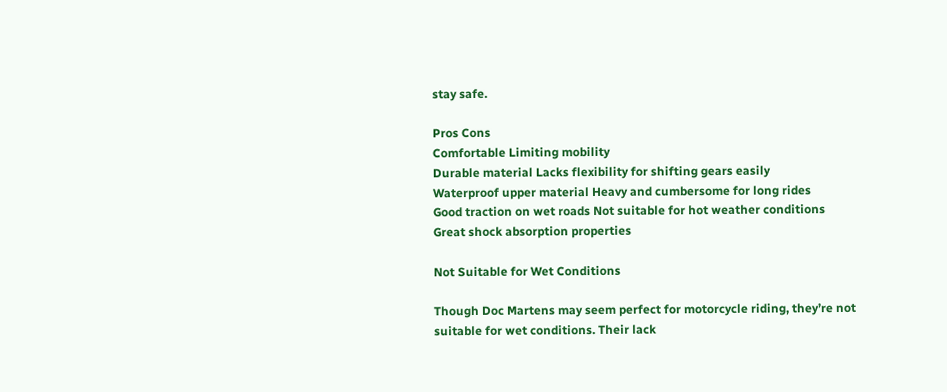stay safe.

Pros Cons
Comfortable Limiting mobility
Durable material Lacks flexibility for shifting gears easily
Waterproof upper material Heavy and cumbersome for long rides
Good traction on wet roads Not suitable for hot weather conditions
Great shock absorption properties

Not Suitable for Wet Conditions

Though Doc Martens may seem perfect for motorcycle riding, they’re not suitable for wet conditions. Their lack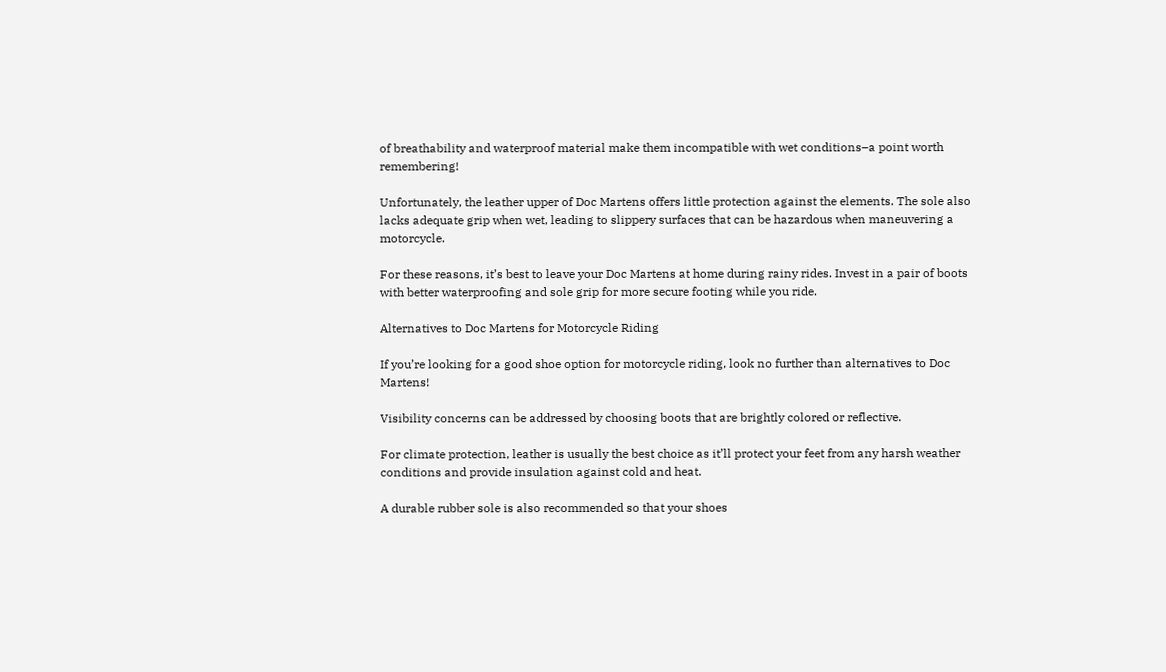of breathability and waterproof material make them incompatible with wet conditions–a point worth remembering!

Unfortunately, the leather upper of Doc Martens offers little protection against the elements. The sole also lacks adequate grip when wet, leading to slippery surfaces that can be hazardous when maneuvering a motorcycle.

For these reasons, it’s best to leave your Doc Martens at home during rainy rides. Invest in a pair of boots with better waterproofing and sole grip for more secure footing while you ride.

Alternatives to Doc Martens for Motorcycle Riding

If you’re looking for a good shoe option for motorcycle riding, look no further than alternatives to Doc Martens!

Visibility concerns can be addressed by choosing boots that are brightly colored or reflective.

For climate protection, leather is usually the best choice as it’ll protect your feet from any harsh weather conditions and provide insulation against cold and heat.

A durable rubber sole is also recommended so that your shoes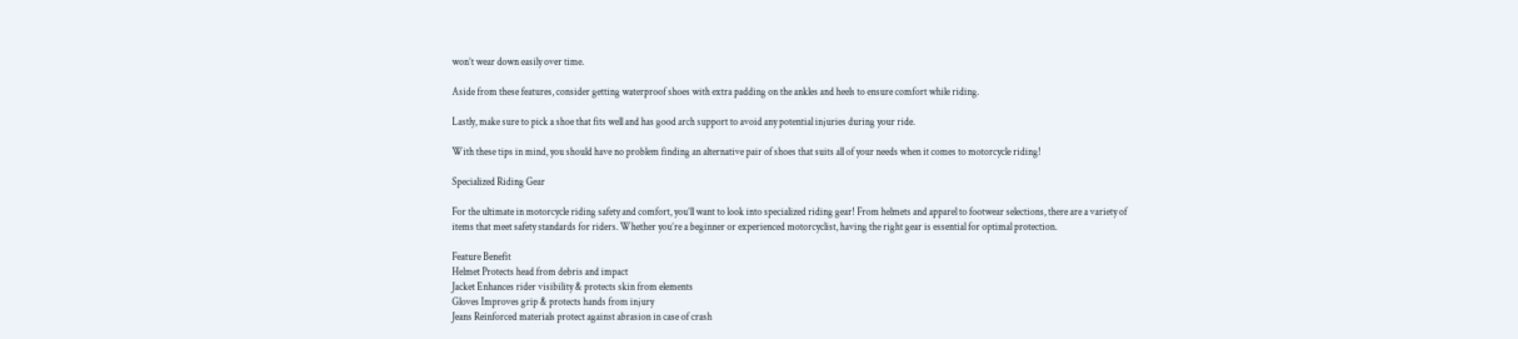won’t wear down easily over time.

Aside from these features, consider getting waterproof shoes with extra padding on the ankles and heels to ensure comfort while riding.

Lastly, make sure to pick a shoe that fits well and has good arch support to avoid any potential injuries during your ride.

With these tips in mind, you should have no problem finding an alternative pair of shoes that suits all of your needs when it comes to motorcycle riding!

Specialized Riding Gear

For the ultimate in motorcycle riding safety and comfort, you’ll want to look into specialized riding gear! From helmets and apparel to footwear selections, there are a variety of items that meet safety standards for riders. Whether you’re a beginner or experienced motorcyclist, having the right gear is essential for optimal protection.

Feature Benefit
Helmet Protects head from debris and impact
Jacket Enhances rider visibility & protects skin from elements
Gloves Improves grip & protects hands from injury
Jeans Reinforced materials protect against abrasion in case of crash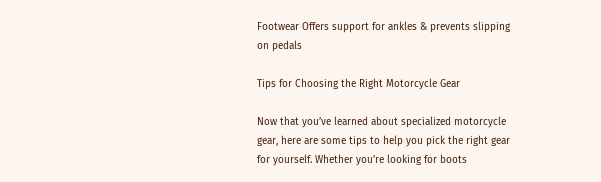Footwear Offers support for ankles & prevents slipping on pedals

Tips for Choosing the Right Motorcycle Gear

Now that you’ve learned about specialized motorcycle gear, here are some tips to help you pick the right gear for yourself. Whether you’re looking for boots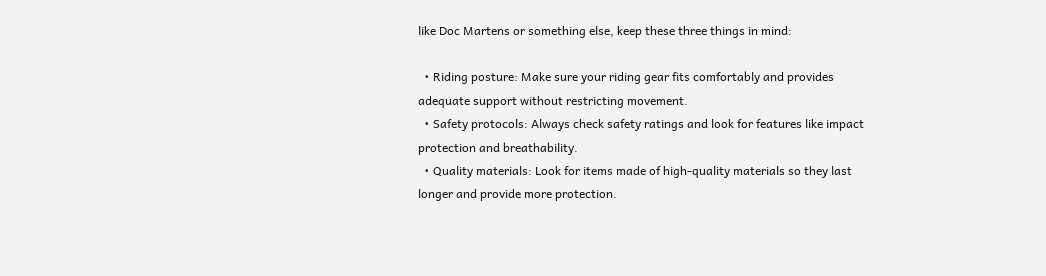like Doc Martens or something else, keep these three things in mind:

  • Riding posture: Make sure your riding gear fits comfortably and provides adequate support without restricting movement.
  • Safety protocols: Always check safety ratings and look for features like impact protection and breathability.
  • Quality materials: Look for items made of high-quality materials so they last longer and provide more protection.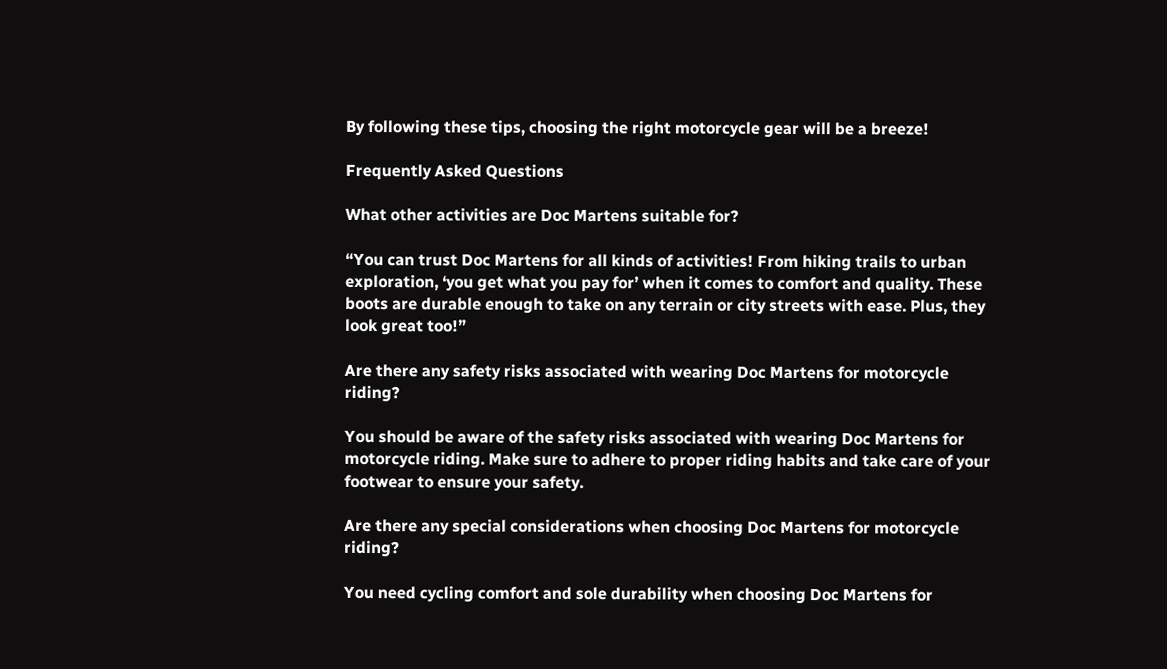By following these tips, choosing the right motorcycle gear will be a breeze!

Frequently Asked Questions

What other activities are Doc Martens suitable for?

“You can trust Doc Martens for all kinds of activities! From hiking trails to urban exploration, ‘you get what you pay for’ when it comes to comfort and quality. These boots are durable enough to take on any terrain or city streets with ease. Plus, they look great too!”

Are there any safety risks associated with wearing Doc Martens for motorcycle riding?

You should be aware of the safety risks associated with wearing Doc Martens for motorcycle riding. Make sure to adhere to proper riding habits and take care of your footwear to ensure your safety.

Are there any special considerations when choosing Doc Martens for motorcycle riding?

You need cycling comfort and sole durability when choosing Doc Martens for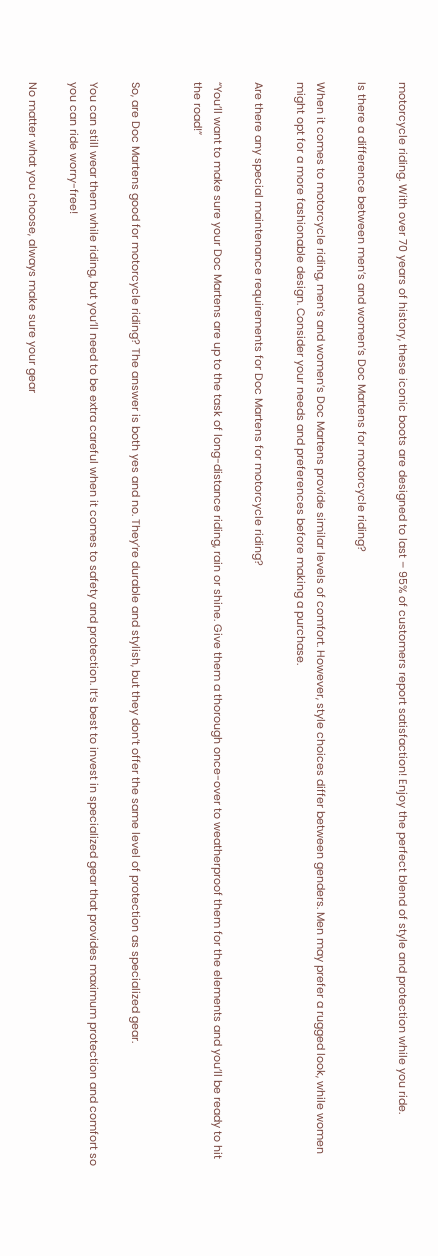motorcycle riding. With over 70 years of history, these iconic boots are designed to last – 95% of customers report satisfaction! Enjoy the perfect blend of style and protection while you ride.

Is there a difference between men’s and women’s Doc Martens for motorcycle riding?

When it comes to motorcycle riding, men’s and women’s Doc Martens provide similar levels of comfort. However, style choices differ between genders. Men may prefer a rugged look, while women might opt for a more fashionable design. Consider your needs and preferences before making a purchase.

Are there any special maintenance requirements for Doc Martens for motorcycle riding?

“You’ll want to make sure your Doc Martens are up to the task of long-distance riding, rain or shine. Give them a thorough once-over to weatherproof them for the elements and you’ll be ready to hit the road!”


So, are Doc Martens good for motorcycle riding? The answer is both yes and no. They’re durable and stylish, but they don’t offer the same level of protection as specialized gear.

You can still wear them while riding, but you’ll need to be extra careful when it comes to safety and protection. It’s best to invest in specialized gear that provides maximum protection and comfort so you can ride worry-free!

No matter what you choose, always make sure your gear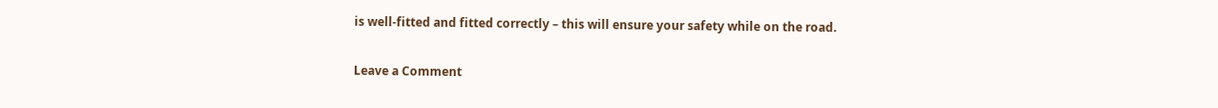is well-fitted and fitted correctly – this will ensure your safety while on the road.

Leave a Comment